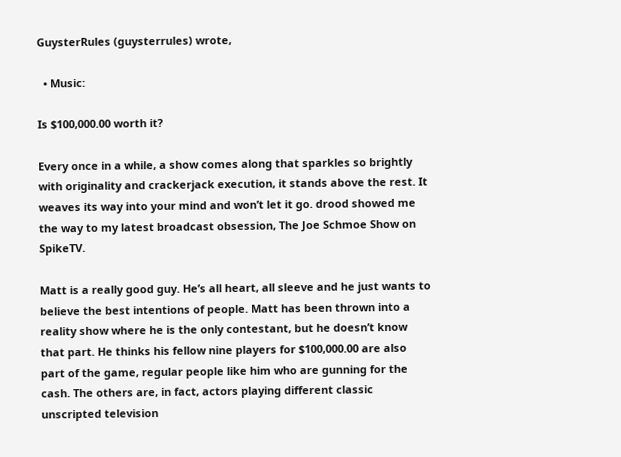GuysterRules (guysterrules) wrote,

  • Music:

Is $100,000.00 worth it?

Every once in a while, a show comes along that sparkles so brightly with originality and crackerjack execution, it stands above the rest. It weaves its way into your mind and won’t let it go. drood showed me the way to my latest broadcast obsession, The Joe Schmoe Show on SpikeTV.

Matt is a really good guy. He’s all heart, all sleeve and he just wants to believe the best intentions of people. Matt has been thrown into a reality show where he is the only contestant, but he doesn’t know that part. He thinks his fellow nine players for $100,000.00 are also part of the game, regular people like him who are gunning for the cash. The others are, in fact, actors playing different classic unscripted television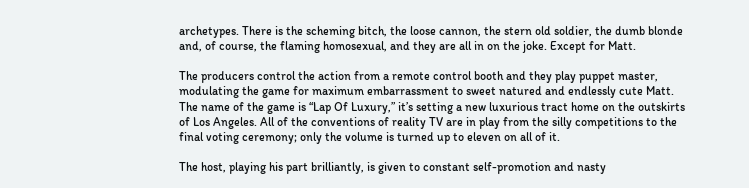archetypes. There is the scheming bitch, the loose cannon, the stern old soldier, the dumb blonde and, of course, the flaming homosexual, and they are all in on the joke. Except for Matt.

The producers control the action from a remote control booth and they play puppet master, modulating the game for maximum embarrassment to sweet natured and endlessly cute Matt. The name of the game is “Lap Of Luxury,” it’s setting a new luxurious tract home on the outskirts of Los Angeles. All of the conventions of reality TV are in play from the silly competitions to the final voting ceremony; only the volume is turned up to eleven on all of it.

The host, playing his part brilliantly, is given to constant self-promotion and nasty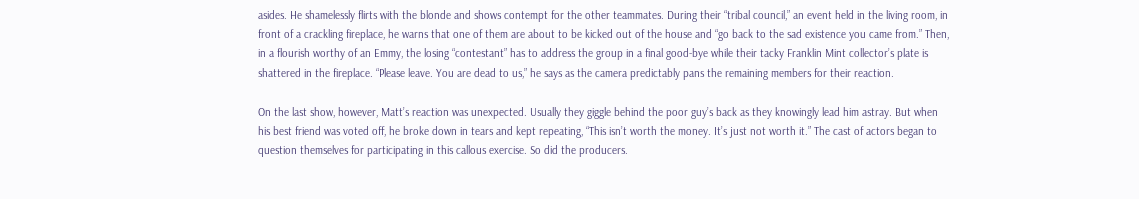asides. He shamelessly flirts with the blonde and shows contempt for the other teammates. During their “tribal council,” an event held in the living room, in front of a crackling fireplace, he warns that one of them are about to be kicked out of the house and “go back to the sad existence you came from.” Then, in a flourish worthy of an Emmy, the losing “contestant” has to address the group in a final good-bye while their tacky Franklin Mint collector’s plate is shattered in the fireplace. “Please leave. You are dead to us,” he says as the camera predictably pans the remaining members for their reaction.

On the last show, however, Matt’s reaction was unexpected. Usually they giggle behind the poor guy’s back as they knowingly lead him astray. But when his best friend was voted off, he broke down in tears and kept repeating, “This isn’t worth the money. It’s just not worth it.” The cast of actors began to question themselves for participating in this callous exercise. So did the producers.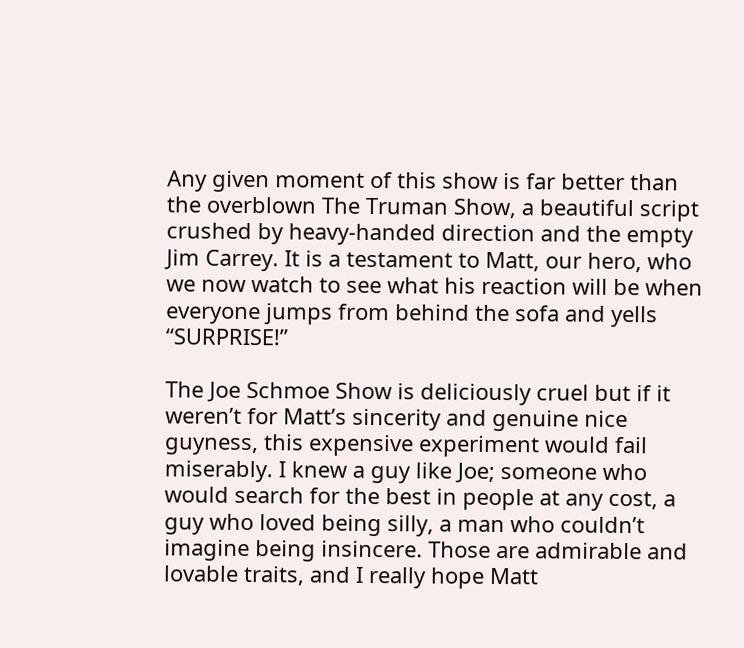Any given moment of this show is far better than the overblown The Truman Show, a beautiful script crushed by heavy-handed direction and the empty Jim Carrey. It is a testament to Matt, our hero, who we now watch to see what his reaction will be when everyone jumps from behind the sofa and yells “SURPRISE!”

The Joe Schmoe Show is deliciously cruel but if it weren’t for Matt’s sincerity and genuine nice guyness, this expensive experiment would fail miserably. I knew a guy like Joe; someone who would search for the best in people at any cost, a guy who loved being silly, a man who couldn’t imagine being insincere. Those are admirable and lovable traits, and I really hope Matt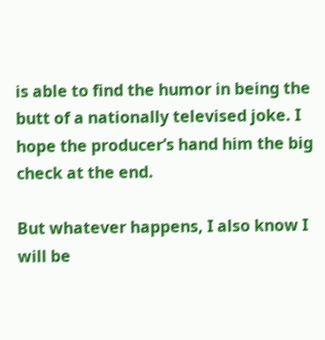is able to find the humor in being the butt of a nationally televised joke. I hope the producer’s hand him the big check at the end.

But whatever happens, I also know I will be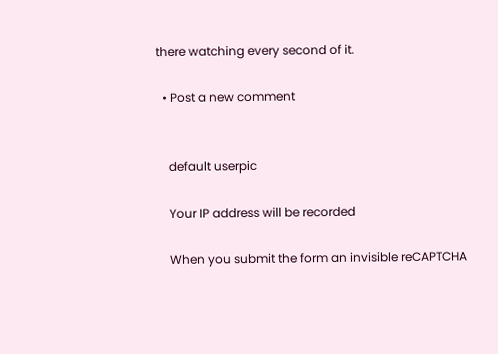there watching every second of it.

  • Post a new comment


    default userpic

    Your IP address will be recorded

    When you submit the form an invisible reCAPTCHA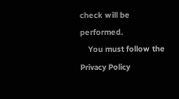check will be performed.
    You must follow the Privacy Policy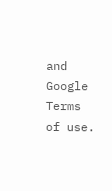and Google Terms of use.